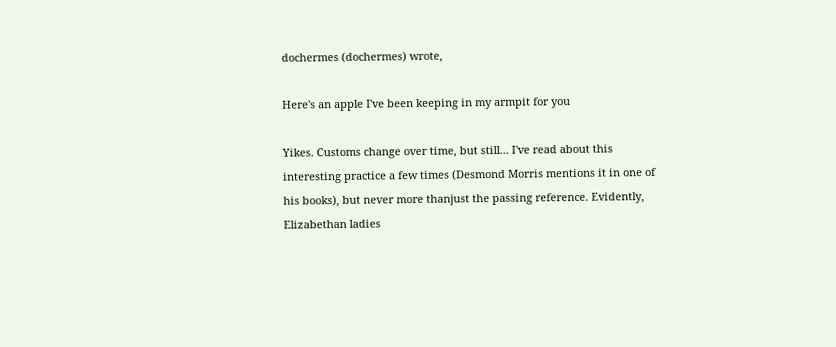dochermes (dochermes) wrote,

Here's an apple I've been keeping in my armpit for you

Yikes. Customs change over time, but still... I've read about this interesting practice a few times (Desmond Morris mentions it in one of his books), but never more thanjust the passing reference. Evidently, Elizabethan ladies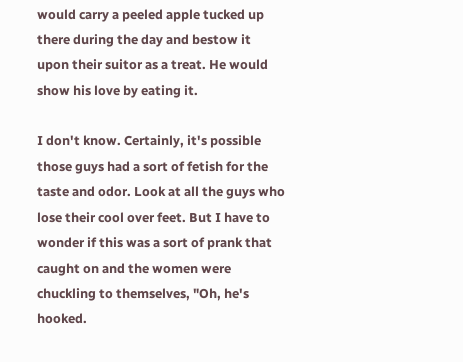would carry a peeled apple tucked up there during the day and bestow it upon their suitor as a treat. He would show his love by eating it.

I don't know. Certainly, it's possible those guys had a sort of fetish for the taste and odor. Look at all the guys who lose their cool over feet. But I have to wonder if this was a sort of prank that caught on and the women were chuckling to themselves, "Oh, he's hooked.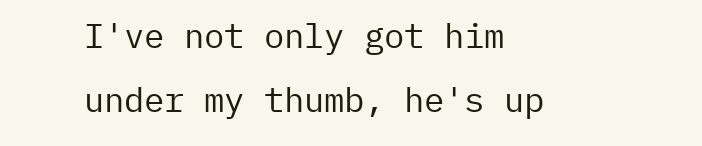I've not only got him under my thumb, he's up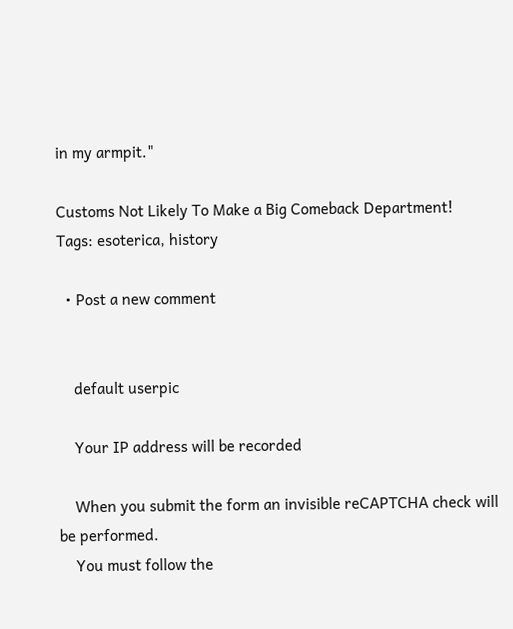in my armpit."

Customs Not Likely To Make a Big Comeback Department!
Tags: esoterica, history

  • Post a new comment


    default userpic

    Your IP address will be recorded

    When you submit the form an invisible reCAPTCHA check will be performed.
    You must follow the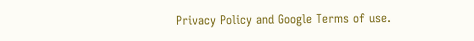Privacy Policy and Google Terms of use.